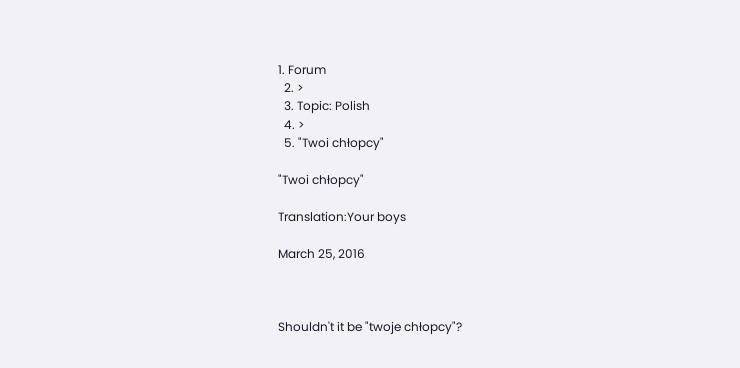1. Forum
  2. >
  3. Topic: Polish
  4. >
  5. "Twoi chłopcy"

"Twoi chłopcy"

Translation:Your boys

March 25, 2016



Shouldn't it be "twoje chłopcy"?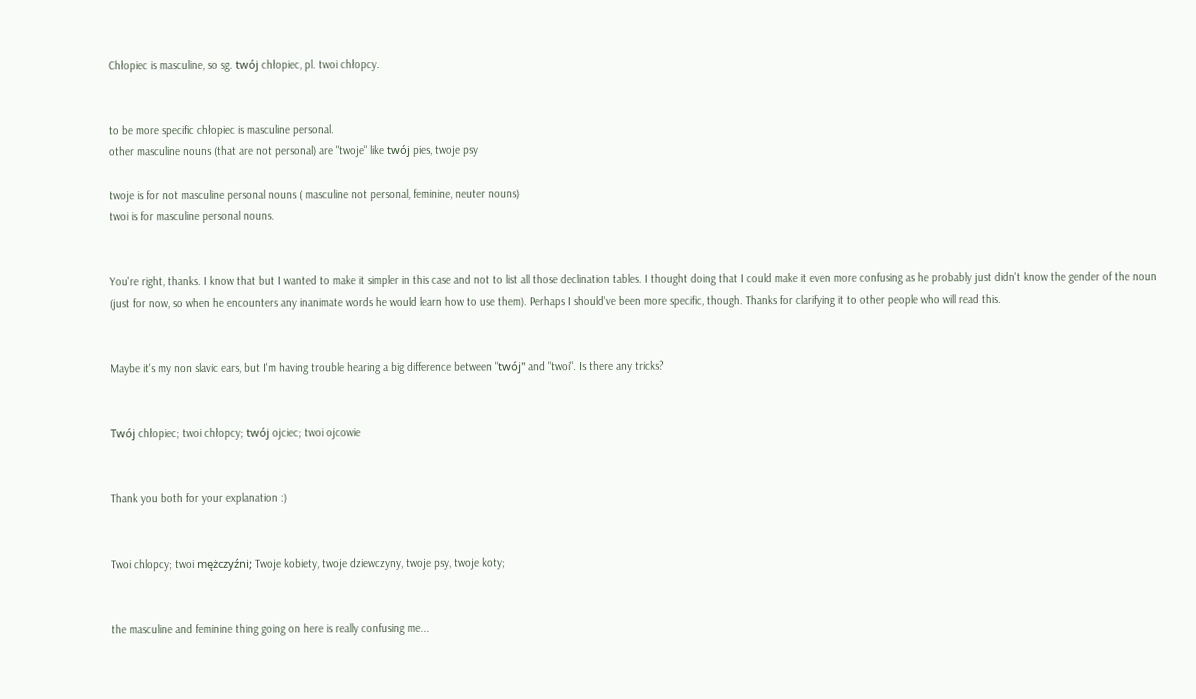Chłopiec is masculine, so sg. twój chłopiec, pl. twoi chłopcy.


to be more specific chłopiec is masculine personal.
other masculine nouns (that are not personal) are "twoje" like twój pies, twoje psy

twoje is for not masculine personal nouns ( masculine not personal, feminine, neuter nouns)
twoi is for masculine personal nouns.


You're right, thanks. I know that but I wanted to make it simpler in this case and not to list all those declination tables. I thought doing that I could make it even more confusing as he probably just didn't know the gender of the noun (just for now, so when he encounters any inanimate words he would learn how to use them). Perhaps I should've been more specific, though. Thanks for clarifying it to other people who will read this.


Maybe it's my non slavic ears, but I'm having trouble hearing a big difference between "twój" and "twoi". Is there any tricks?


Twój chłopiec; twoi chłopcy; twój ojciec; twoi ojcowie


Thank you both for your explanation :)


Twoi chlopcy; twoi mężczyźni; Twoje kobiety, twoje dziewczyny, twoje psy, twoje koty;


the masculine and feminine thing going on here is really confusing me...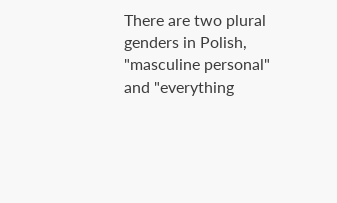There are two plural genders in Polish, "masculine personal" and "everything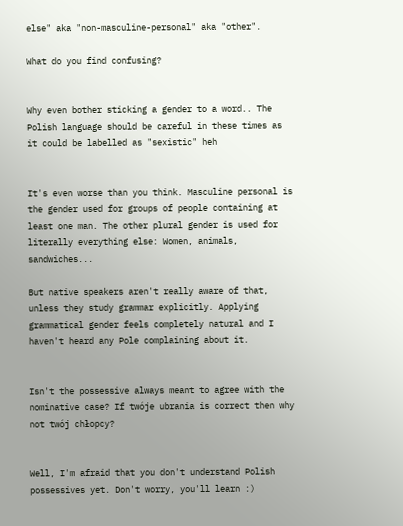else" aka "non-masculine-personal" aka "other".

What do you find confusing?


Why even bother sticking a gender to a word.. The Polish language should be careful in these times as it could be labelled as "sexistic" heh


It's even worse than you think. Masculine personal is the gender used for groups of people containing at least one man. The other plural gender is used for literally everything else: Women, animals, sandwiches...

But native speakers aren't really aware of that, unless they study grammar explicitly. Applying grammatical gender feels completely natural and I haven't heard any Pole complaining about it.


Isn't the possessive always meant to agree with the nominative case? If twóje ubrania is correct then why not twój chłopcy?


Well, I'm afraid that you don't understand Polish possessives yet. Don't worry, you'll learn :)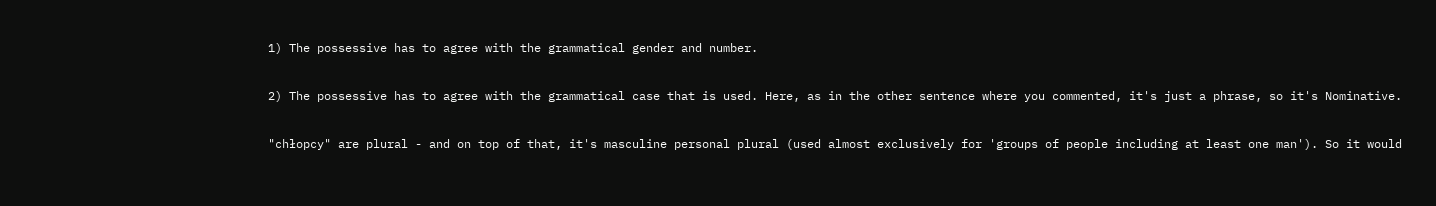1) The possessive has to agree with the grammatical gender and number.

2) The possessive has to agree with the grammatical case that is used. Here, as in the other sentence where you commented, it's just a phrase, so it's Nominative.

"chłopcy" are plural - and on top of that, it's masculine personal plural (used almost exclusively for 'groups of people including at least one man'). So it would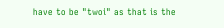have to be "twoi" as that is the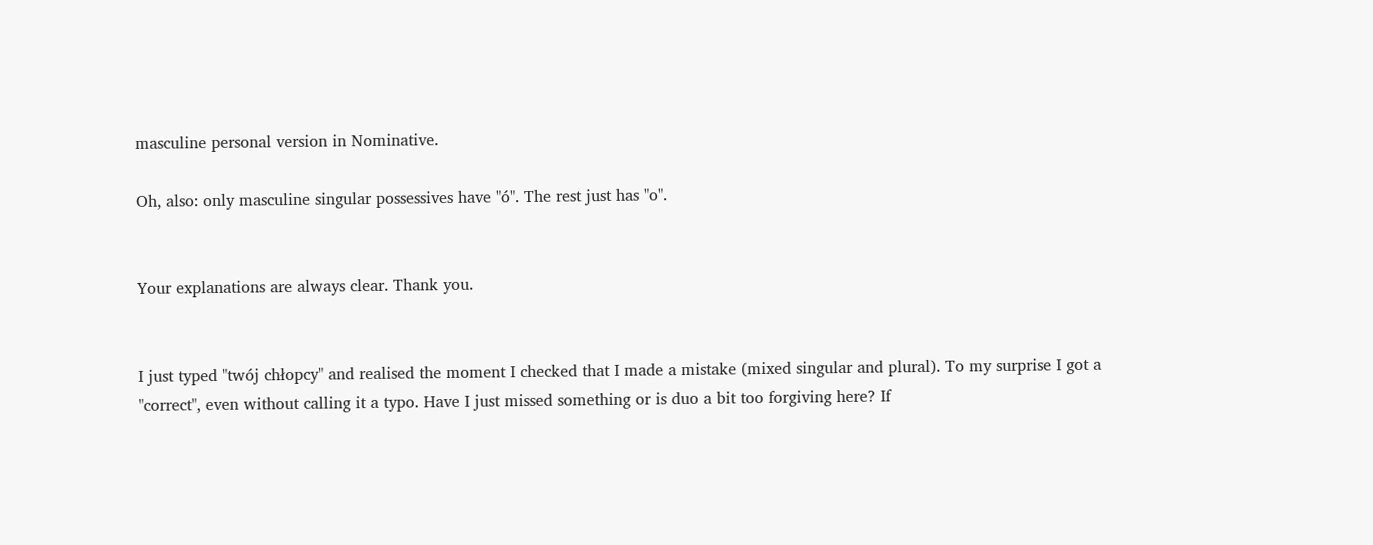masculine personal version in Nominative.

Oh, also: only masculine singular possessives have "ó". The rest just has "o".


Your explanations are always clear. Thank you.


I just typed "twój chłopcy" and realised the moment I checked that I made a mistake (mixed singular and plural). To my surprise I got a "correct", even without calling it a typo. Have I just missed something or is duo a bit too forgiving here? If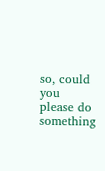so, could you please do something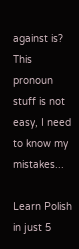against is? This pronoun stuff is not easy, I need to know my mistakes...

Learn Polish in just 5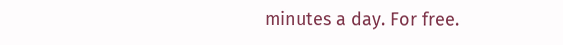minutes a day. For free.